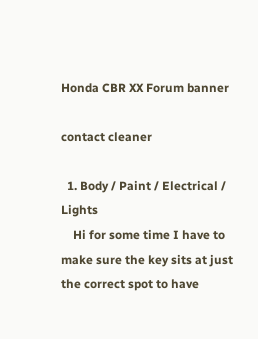Honda CBR XX Forum banner

contact cleaner

  1. Body / Paint / Electrical / Lights
    Hi for some time I have to make sure the key sits at just the correct spot to have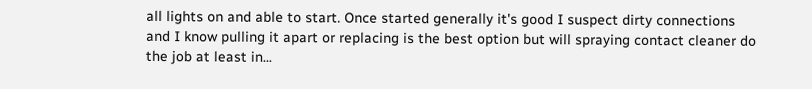all lights on and able to start. Once started generally it's good I suspect dirty connections and I know pulling it apart or replacing is the best option but will spraying contact cleaner do the job at least in...